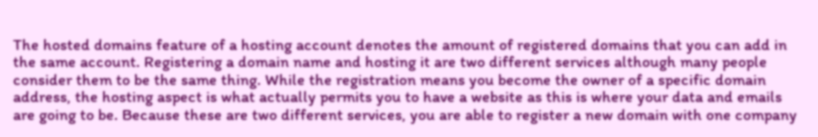The hosted domains feature of a hosting account denotes the amount of registered domains that you can add in the same account. Registering a domain name and hosting it are two different services although many people consider them to be the same thing. While the registration means you become the owner of a specific domain address, the hosting aspect is what actually permits you to have a website as this is where your data and emails are going to be. Because these are two different services, you are able to register a new domain with one company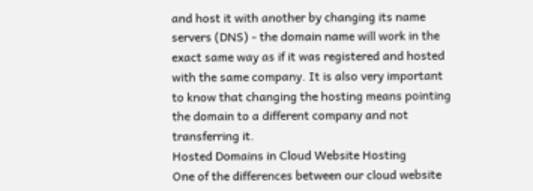and host it with another by changing its name servers (DNS) - the domain name will work in the exact same way as if it was registered and hosted with the same company. It is also very important to know that changing the hosting means pointing the domain to a different company and not transferring it.
Hosted Domains in Cloud Website Hosting
One of the differences between our cloud website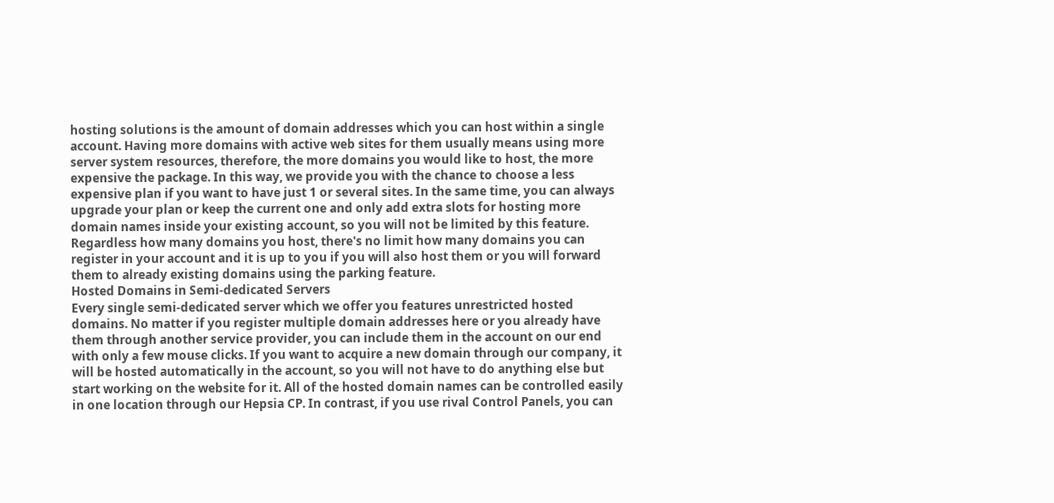hosting solutions is the amount of domain addresses which you can host within a single account. Having more domains with active web sites for them usually means using more server system resources, therefore, the more domains you would like to host, the more expensive the package. In this way, we provide you with the chance to choose a less expensive plan if you want to have just 1 or several sites. In the same time, you can always upgrade your plan or keep the current one and only add extra slots for hosting more domain names inside your existing account, so you will not be limited by this feature. Regardless how many domains you host, there's no limit how many domains you can register in your account and it is up to you if you will also host them or you will forward them to already existing domains using the parking feature.
Hosted Domains in Semi-dedicated Servers
Every single semi-dedicated server which we offer you features unrestricted hosted domains. No matter if you register multiple domain addresses here or you already have them through another service provider, you can include them in the account on our end with only a few mouse clicks. If you want to acquire a new domain through our company, it will be hosted automatically in the account, so you will not have to do anything else but start working on the website for it. All of the hosted domain names can be controlled easily in one location through our Hepsia CP. In contrast, if you use rival Control Panels, you can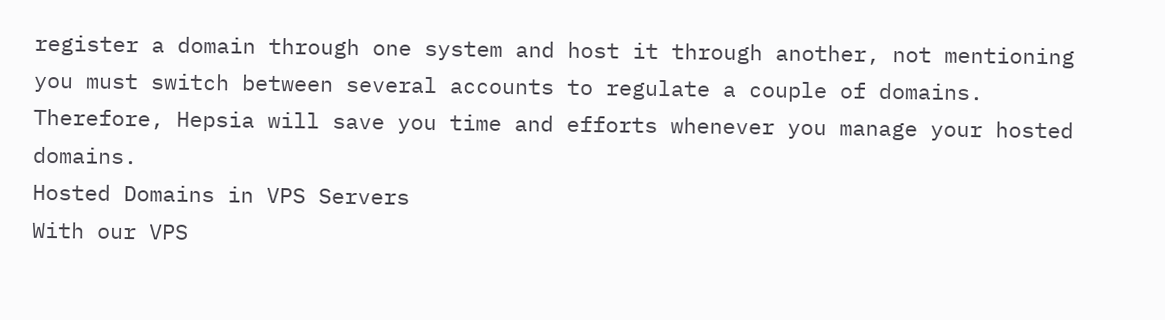register a domain through one system and host it through another, not mentioning you must switch between several accounts to regulate a couple of domains. Therefore, Hepsia will save you time and efforts whenever you manage your hosted domains.
Hosted Domains in VPS Servers
With our VPS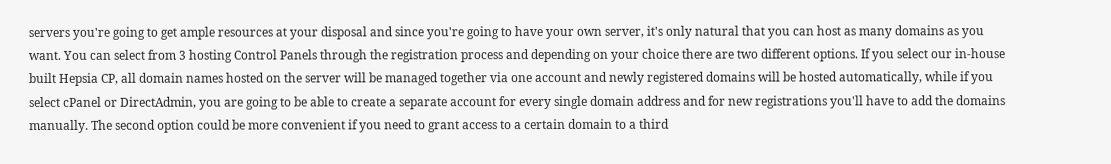servers you're going to get ample resources at your disposal and since you're going to have your own server, it's only natural that you can host as many domains as you want. You can select from 3 hosting Control Panels through the registration process and depending on your choice there are two different options. If you select our in-house built Hepsia CP, all domain names hosted on the server will be managed together via one account and newly registered domains will be hosted automatically, while if you select cPanel or DirectAdmin, you are going to be able to create a separate account for every single domain address and for new registrations you'll have to add the domains manually. The second option could be more convenient if you need to grant access to a certain domain to a third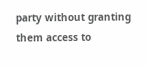party without granting them access to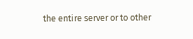the entire server or to other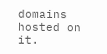domains hosted on it.